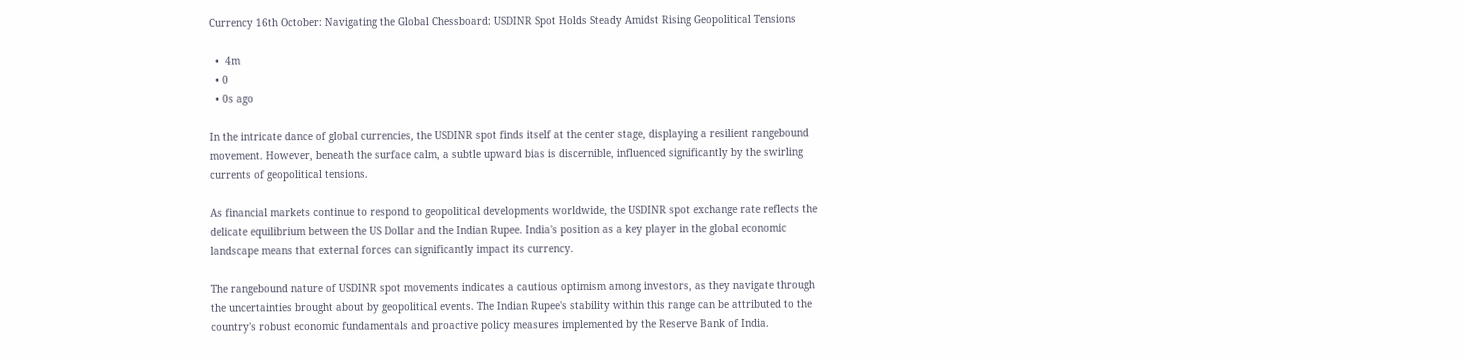Currency 16th October: Navigating the Global Chessboard: USDINR Spot Holds Steady Amidst Rising Geopolitical Tensions

  •  4m
  • 0
  • 0s ago

In the intricate dance of global currencies, the USDINR spot finds itself at the center stage, displaying a resilient rangebound movement. However, beneath the surface calm, a subtle upward bias is discernible, influenced significantly by the swirling currents of geopolitical tensions.

As financial markets continue to respond to geopolitical developments worldwide, the USDINR spot exchange rate reflects the delicate equilibrium between the US Dollar and the Indian Rupee. India's position as a key player in the global economic landscape means that external forces can significantly impact its currency.

The rangebound nature of USDINR spot movements indicates a cautious optimism among investors, as they navigate through the uncertainties brought about by geopolitical events. The Indian Rupee's stability within this range can be attributed to the country's robust economic fundamentals and proactive policy measures implemented by the Reserve Bank of India.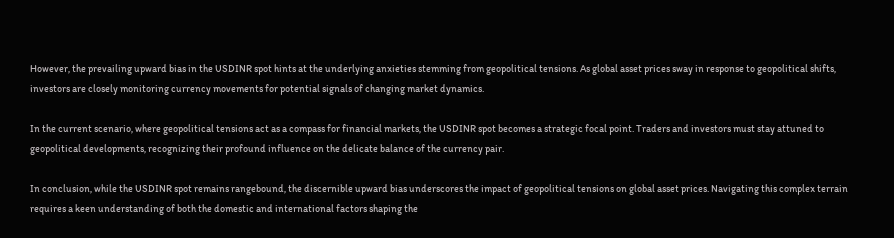However, the prevailing upward bias in the USDINR spot hints at the underlying anxieties stemming from geopolitical tensions. As global asset prices sway in response to geopolitical shifts, investors are closely monitoring currency movements for potential signals of changing market dynamics.

In the current scenario, where geopolitical tensions act as a compass for financial markets, the USDINR spot becomes a strategic focal point. Traders and investors must stay attuned to geopolitical developments, recognizing their profound influence on the delicate balance of the currency pair.

In conclusion, while the USDINR spot remains rangebound, the discernible upward bias underscores the impact of geopolitical tensions on global asset prices. Navigating this complex terrain requires a keen understanding of both the domestic and international factors shaping the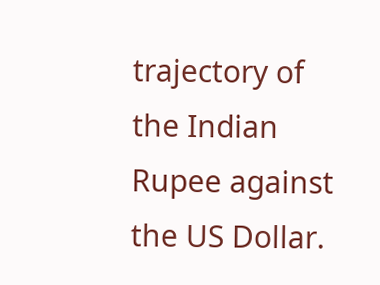trajectory of the Indian Rupee against the US Dollar.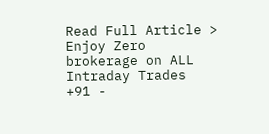Read Full Article >
Enjoy Zero brokerage on ALL Intraday Trades
+91 -